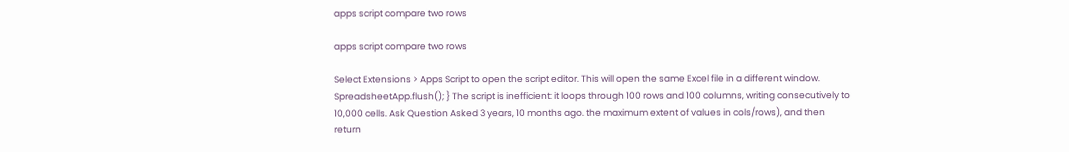apps script compare two rows

apps script compare two rows

Select Extensions > Apps Script to open the script editor. This will open the same Excel file in a different window. SpreadsheetApp.flush(); } The script is inefficient: it loops through 100 rows and 100 columns, writing consecutively to 10,000 cells. Ask Question Asked 3 years, 10 months ago. the maximum extent of values in cols/rows), and then return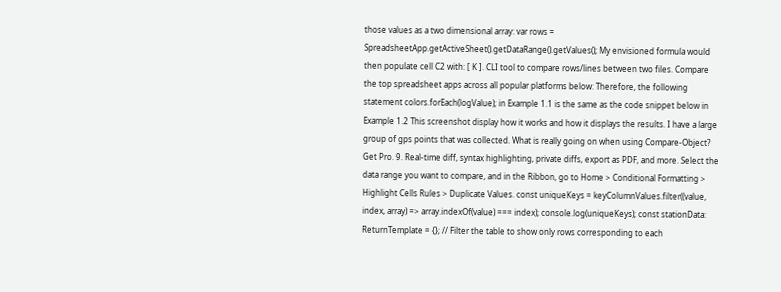those values as a two dimensional array: var rows = SpreadsheetApp.getActiveSheet().getDataRange().getValues(); My envisioned formula would then populate cell C2 with: [ K ]. CLI tool to compare rows/lines between two files. Compare the top spreadsheet apps across all popular platforms below: Therefore, the following statement colors.forEach(logValue); in Example 1.1 is the same as the code snippet below in Example 1.2 This screenshot display how it works and how it displays the results. I have a large group of gps points that was collected. What is really going on when using Compare-Object? Get Pro. 9. Real-time diff, syntax highlighting, private diffs, export as PDF, and more. Select the data range you want to compare, and in the Ribbon, go to Home > Conditional Formatting > Highlight Cells Rules > Duplicate Values. const uniqueKeys = keyColumnValues.filter((value, index, array) => array.indexOf(value) === index); console.log(uniqueKeys); const stationData: ReturnTemplate = {}; // Filter the table to show only rows corresponding to each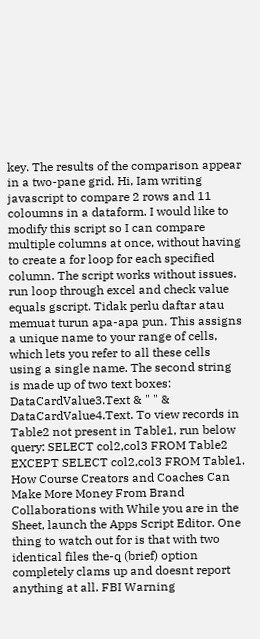key. The results of the comparison appear in a two-pane grid. Hi, Iam writing javascript to compare 2 rows and 11 coloumns in a dataform. I would like to modify this script so I can compare multiple columns at once, without having to create a for loop for each specified column. The script works without issues. run loop through excel and check value equals gscript. Tidak perlu daftar atau memuat turun apa-apa pun. This assigns a unique name to your range of cells, which lets you refer to all these cells using a single name. The second string is made up of two text boxes: DataCardValue3.Text & " " & DataCardValue4.Text. To view records in Table2 not present in Table1, run below query: SELECT col2,col3 FROM Table2 EXCEPT SELECT col2,col3 FROM Table1. How Course Creators and Coaches Can Make More Money From Brand Collaborations with While you are in the Sheet, launch the Apps Script Editor. One thing to watch out for is that with two identical files the-q (brief) option completely clams up and doesnt report anything at all. FBI Warning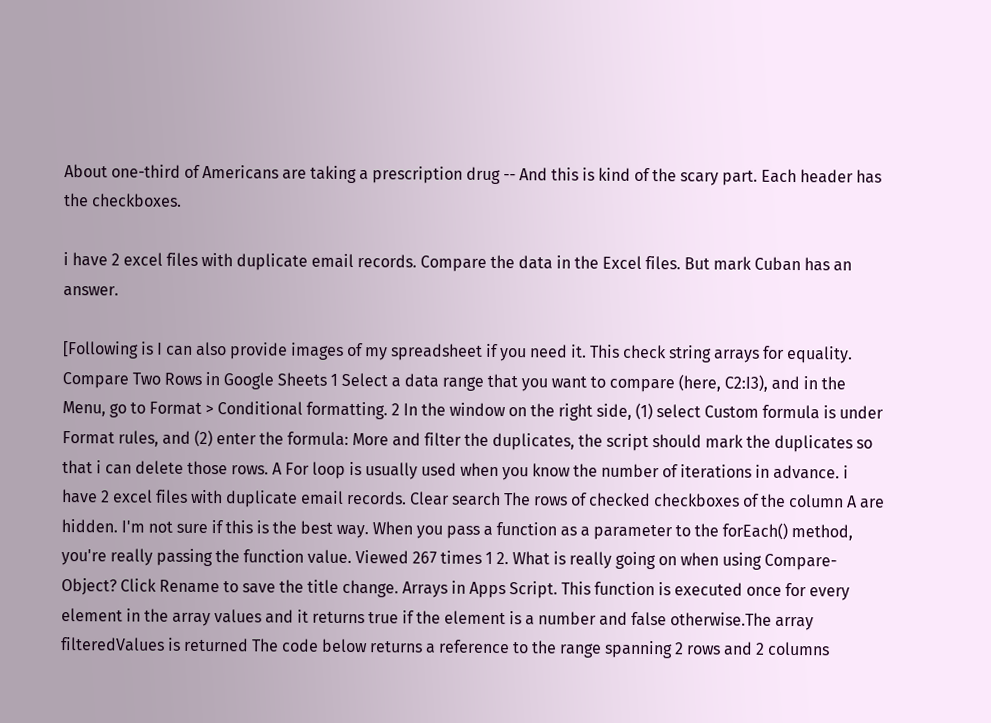About one-third of Americans are taking a prescription drug -- And this is kind of the scary part. Each header has the checkboxes.

i have 2 excel files with duplicate email records. Compare the data in the Excel files. But mark Cuban has an answer.

[Following is I can also provide images of my spreadsheet if you need it. This check string arrays for equality. Compare Two Rows in Google Sheets 1 Select a data range that you want to compare (here, C2:I3), and in the Menu, go to Format > Conditional formatting. 2 In the window on the right side, (1) select Custom formula is under Format rules, and (2) enter the formula: More and filter the duplicates, the script should mark the duplicates so that i can delete those rows. A For loop is usually used when you know the number of iterations in advance. i have 2 excel files with duplicate email records. Clear search The rows of checked checkboxes of the column A are hidden. I'm not sure if this is the best way. When you pass a function as a parameter to the forEach() method, you're really passing the function value. Viewed 267 times 1 2. What is really going on when using Compare-Object? Click Rename to save the title change. Arrays in Apps Script. This function is executed once for every element in the array values and it returns true if the element is a number and false otherwise.The array filteredValues is returned The code below returns a reference to the range spanning 2 rows and 2 columns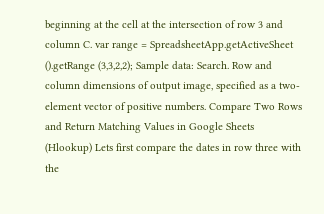beginning at the cell at the intersection of row 3 and column C. var range = SpreadsheetApp.getActiveSheet ().getRange (3,3,2,2); Sample data: Search. Row and column dimensions of output image, specified as a two-element vector of positive numbers. Compare Two Rows and Return Matching Values in Google Sheets (Hlookup) Lets first compare the dates in row three with the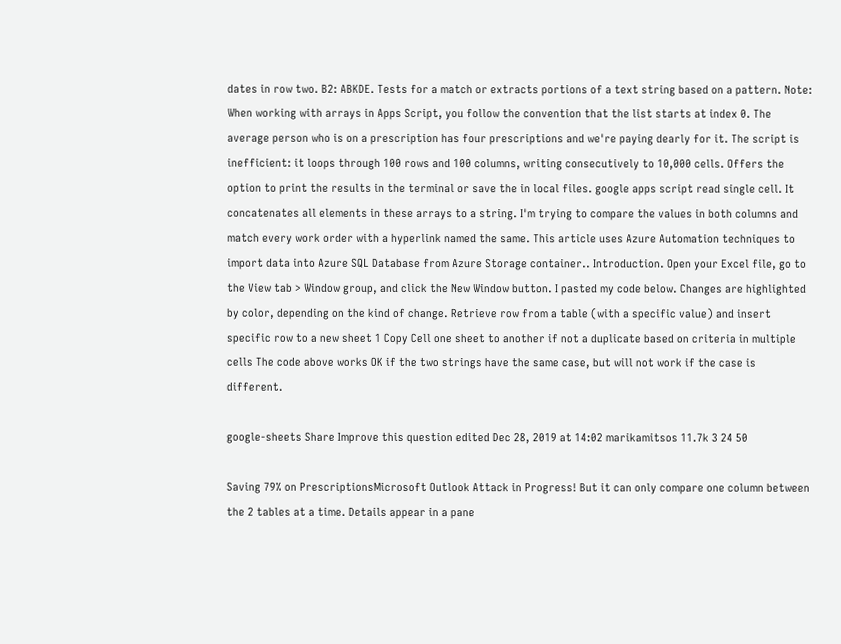dates in row two. B2: ABKDE. Tests for a match or extracts portions of a text string based on a pattern. Note: When working with arrays in Apps Script, you follow the convention that the list starts at index 0. The average person who is on a prescription has four prescriptions and we're paying dearly for it. The script is inefficient: it loops through 100 rows and 100 columns, writing consecutively to 10,000 cells. Offers the option to print the results in the terminal or save the in local files. google apps script read single cell. It concatenates all elements in these arrays to a string. I'm trying to compare the values in both columns and match every work order with a hyperlink named the same. This article uses Azure Automation techniques to import data into Azure SQL Database from Azure Storage container.. Introduction. Open your Excel file, go to the View tab > Window group, and click the New Window button. I pasted my code below. Changes are highlighted by color, depending on the kind of change. Retrieve row from a table (with a specific value) and insert specific row to a new sheet 1 Copy Cell one sheet to another if not a duplicate based on criteria in multiple cells The code above works OK if the two strings have the same case, but will not work if the case is different.

google-sheets Share Improve this question edited Dec 28, 2019 at 14:02 marikamitsos 11.7k 3 24 50

Saving 79% on PrescriptionsMicrosoft Outlook Attack in Progress! But it can only compare one column between the 2 tables at a time. Details appear in a pane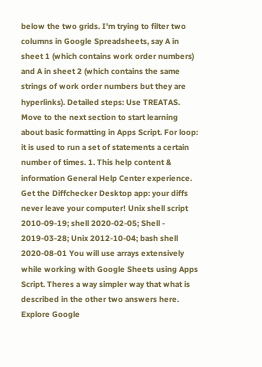below the two grids. I'm trying to filter two columns in Google Spreadsheets, say A in sheet 1 (which contains work order numbers) and A in sheet 2 (which contains the same strings of work order numbers but they are hyperlinks). Detailed steps: Use TREATAS. Move to the next section to start learning about basic formatting in Apps Script. For loop: it is used to run a set of statements a certain number of times. 1. This help content & information General Help Center experience. Get the Diffchecker Desktop app: your diffs never leave your computer! Unix shell script 2010-09-19; shell 2020-02-05; Shell - 2019-03-28; Unix 2012-10-04; bash shell 2020-08-01 You will use arrays extensively while working with Google Sheets using Apps Script. Theres a way simpler way that what is described in the other two answers here. Explore Google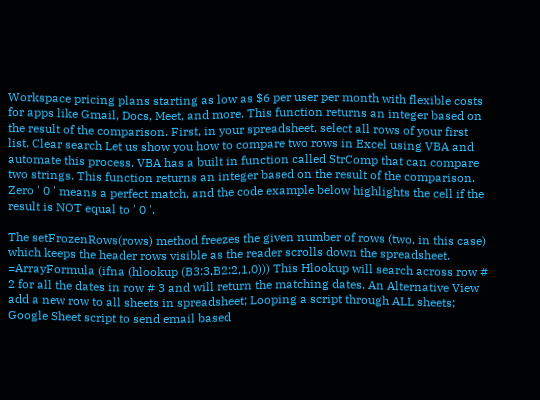Workspace pricing plans starting as low as $6 per user per month with flexible costs for apps like Gmail, Docs, Meet, and more. This function returns an integer based on the result of the comparison. First, in your spreadsheet, select all rows of your first list. Clear search Let us show you how to compare two rows in Excel using VBA and automate this process. VBA has a built in function called StrComp that can compare two strings. This function returns an integer based on the result of the comparison. Zero ' 0 ' means a perfect match, and the code example below highlights the cell if the result is NOT equal to ' 0 '.

The setFrozenRows(rows) method freezes the given number of rows (two, in this case) which keeps the header rows visible as the reader scrolls down the spreadsheet. =ArrayFormula (ifna (hlookup (B3:3,B2:2,1,0))) This Hlookup will search across row # 2 for all the dates in row # 3 and will return the matching dates. An Alternative View add a new row to all sheets in spreadsheet; Looping a script through ALL sheets; Google Sheet script to send email based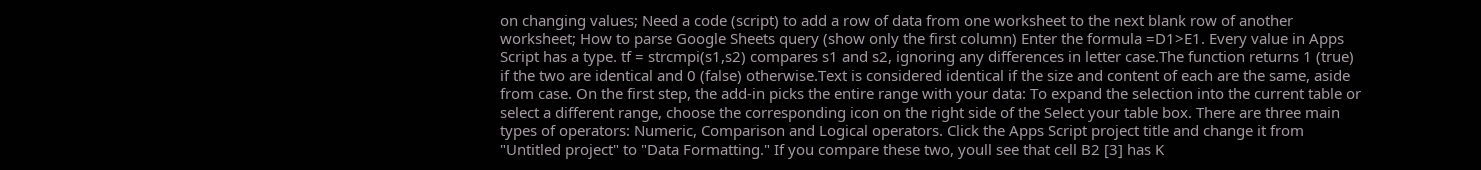on changing values; Need a code (script) to add a row of data from one worksheet to the next blank row of another worksheet; How to parse Google Sheets query (show only the first column) Enter the formula =D1>E1. Every value in Apps Script has a type. tf = strcmpi(s1,s2) compares s1 and s2, ignoring any differences in letter case.The function returns 1 (true) if the two are identical and 0 (false) otherwise.Text is considered identical if the size and content of each are the same, aside from case. On the first step, the add-in picks the entire range with your data: To expand the selection into the current table or select a different range, choose the corresponding icon on the right side of the Select your table box. There are three main types of operators: Numeric, Comparison and Logical operators. Click the Apps Script project title and change it from "Untitled project" to "Data Formatting." If you compare these two, youll see that cell B2 [3] has K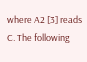where A2 [3] reads C. The following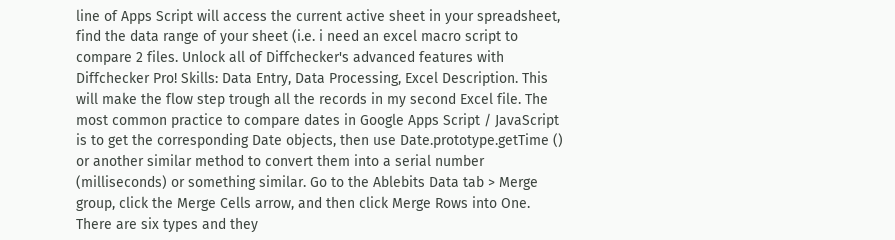line of Apps Script will access the current active sheet in your spreadsheet, find the data range of your sheet (i.e. i need an excel macro script to compare 2 files. Unlock all of Diffchecker's advanced features with Diffchecker Pro! Skills: Data Entry, Data Processing, Excel Description. This will make the flow step trough all the records in my second Excel file. The most common practice to compare dates in Google Apps Script / JavaScript is to get the corresponding Date objects, then use Date.prototype.getTime () or another similar method to convert them into a serial number (milliseconds) or something similar. Go to the Ablebits Data tab > Merge group, click the Merge Cells arrow, and then click Merge Rows into One. There are six types and they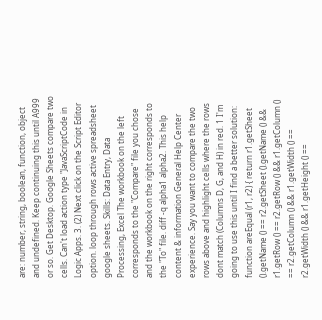are: number, string, boolean, function, object and undefined. Keep continuing this until A999 or so. Get Desktop. Google Sheets compare two cells. Can't load action type "JavaScriptCode in Logic Apps. 3. (2) Next click on the Script Editor option. loop through rows active spreadsheet google sheets. Skills: Data Entry, Data Processing, Excel The workbook on the left corresponds to the "Compare" file you chose and the workbook on the right corresponds to the "To" file. diff -q alpha1 alpha2. This help content & information General Help Center experience. Say you want to compare the two rows above and highlight cells where the rows dont match (Columns D, G, and H) in red. 1 I'm going to use this until I find a better solution: function areEqual (r1, r2) { return r1.getSheet ().getName () == r2.getSheet ().getName () && r1.getRow () == r2.getRow () && r1.getColumn () == r2.getColumn () && r1.getWidth () == r2.getWidth () && r1.getHeight () ==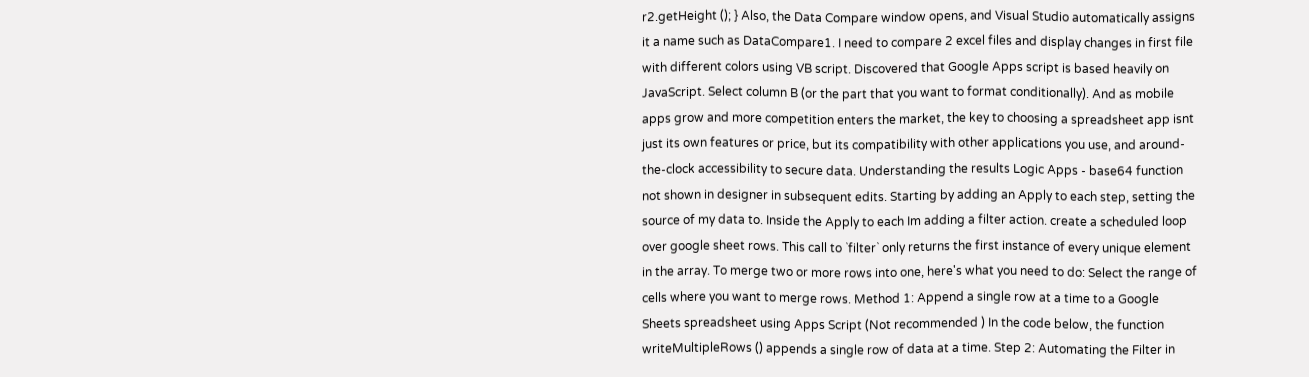r2.getHeight (); } Also, the Data Compare window opens, and Visual Studio automatically assigns it a name such as DataCompare1. I need to compare 2 excel files and display changes in first file with different colors using VB script. Discovered that Google Apps script is based heavily on JavaScript. Select column B (or the part that you want to format conditionally). And as mobile apps grow and more competition enters the market, the key to choosing a spreadsheet app isnt just its own features or price, but its compatibility with other applications you use, and around-the-clock accessibility to secure data. Understanding the results Logic Apps - base64 function not shown in designer in subsequent edits. Starting by adding an Apply to each step, setting the source of my data to. Inside the Apply to each Im adding a filter action. create a scheduled loop over google sheet rows. This call to `filter` only returns the first instance of every unique element in the array. To merge two or more rows into one, here's what you need to do: Select the range of cells where you want to merge rows. Method 1: Append a single row at a time to a Google Sheets spreadsheet using Apps Script (Not recommended ) In the code below, the function writeMultipleRows () appends a single row of data at a time. Step 2: Automating the Filter in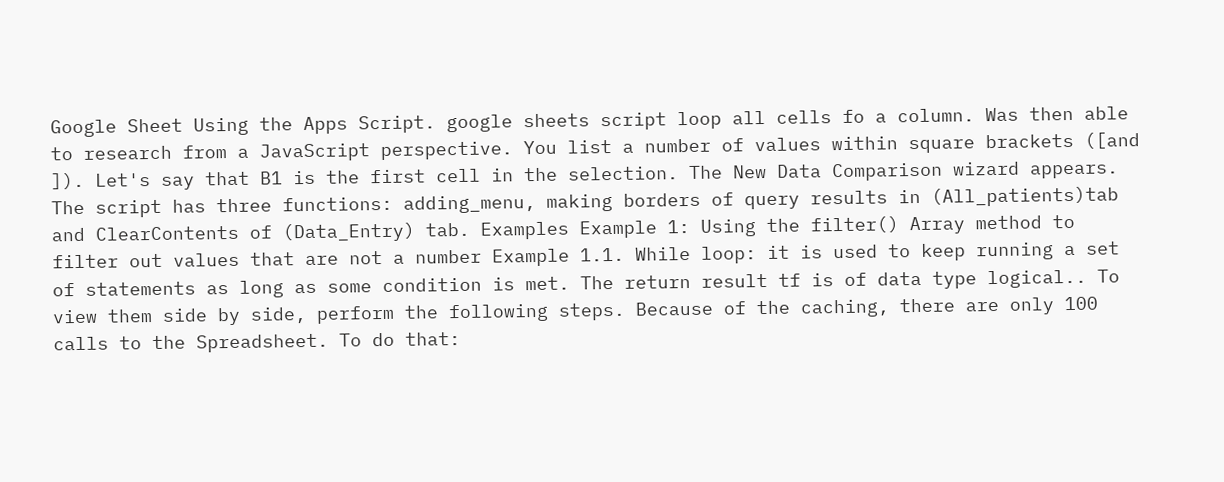Google Sheet Using the Apps Script. google sheets script loop all cells fo a column. Was then able to research from a JavaScript perspective. You list a number of values within square brackets ([and ]). Let's say that B1 is the first cell in the selection. The New Data Comparison wizard appears. The script has three functions: adding_menu, making borders of query results in (All_patients)tab and ClearContents of (Data_Entry) tab. Examples Example 1: Using the filter() Array method to filter out values that are not a number Example 1.1. While loop: it is used to keep running a set of statements as long as some condition is met. The return result tf is of data type logical.. To view them side by side, perform the following steps. Because of the caching, there are only 100 calls to the Spreadsheet. To do that: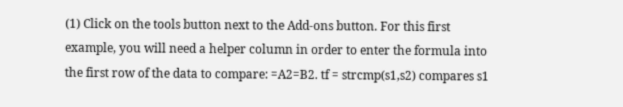(1) Click on the tools button next to the Add-ons button. For this first example, you will need a helper column in order to enter the formula into the first row of the data to compare: =A2=B2. tf = strcmp(s1,s2) compares s1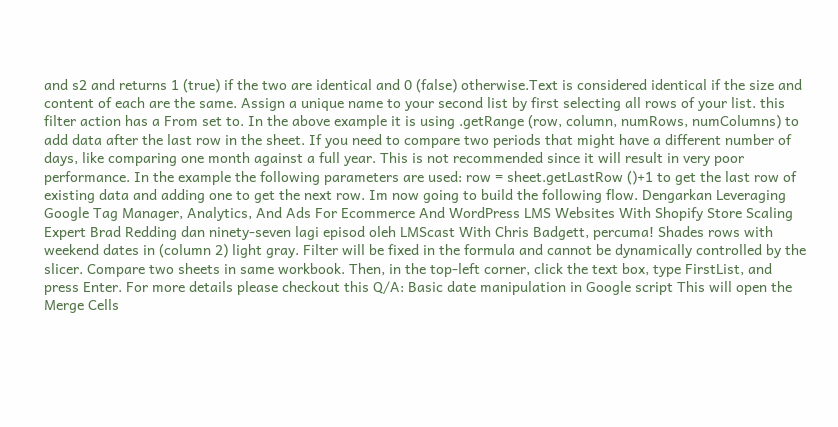and s2 and returns 1 (true) if the two are identical and 0 (false) otherwise.Text is considered identical if the size and content of each are the same. Assign a unique name to your second list by first selecting all rows of your list. this filter action has a From set to. In the above example it is using .getRange (row, column, numRows, numColumns) to add data after the last row in the sheet. If you need to compare two periods that might have a different number of days, like comparing one month against a full year. This is not recommended since it will result in very poor performance. In the example the following parameters are used: row = sheet.getLastRow ()+1 to get the last row of existing data and adding one to get the next row. Im now going to build the following flow. Dengarkan Leveraging Google Tag Manager, Analytics, And Ads For Ecommerce And WordPress LMS Websites With Shopify Store Scaling Expert Brad Redding dan ninety-seven lagi episod oleh LMScast With Chris Badgett, percuma! Shades rows with weekend dates in (column 2) light gray. Filter will be fixed in the formula and cannot be dynamically controlled by the slicer. Compare two sheets in same workbook. Then, in the top-left corner, click the text box, type FirstList, and press Enter. For more details please checkout this Q/A: Basic date manipulation in Google script This will open the Merge Cells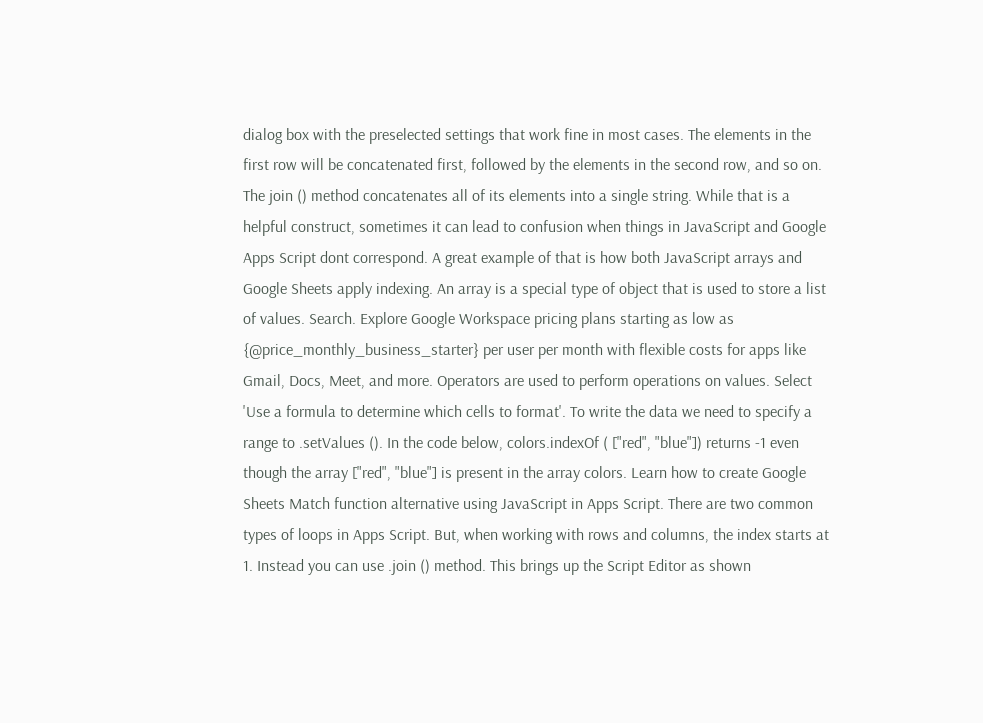dialog box with the preselected settings that work fine in most cases. The elements in the first row will be concatenated first, followed by the elements in the second row, and so on. The join () method concatenates all of its elements into a single string. While that is a helpful construct, sometimes it can lead to confusion when things in JavaScript and Google Apps Script dont correspond. A great example of that is how both JavaScript arrays and Google Sheets apply indexing. An array is a special type of object that is used to store a list of values. Search. Explore Google Workspace pricing plans starting as low as {@price_monthly_business_starter} per user per month with flexible costs for apps like Gmail, Docs, Meet, and more. Operators are used to perform operations on values. Select 'Use a formula to determine which cells to format'. To write the data we need to specify a range to .setValues (). In the code below, colors.indexOf ( ["red", "blue"]) returns -1 even though the array ["red", "blue"] is present in the array colors. Learn how to create Google Sheets Match function alternative using JavaScript in Apps Script. There are two common types of loops in Apps Script. But, when working with rows and columns, the index starts at 1. Instead you can use .join () method. This brings up the Script Editor as shown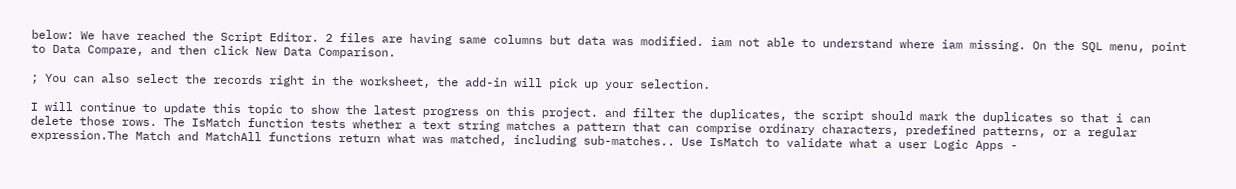below: We have reached the Script Editor. 2 files are having same columns but data was modified. iam not able to understand where iam missing. On the SQL menu, point to Data Compare, and then click New Data Comparison.

; You can also select the records right in the worksheet, the add-in will pick up your selection.

I will continue to update this topic to show the latest progress on this project. and filter the duplicates, the script should mark the duplicates so that i can delete those rows. The IsMatch function tests whether a text string matches a pattern that can comprise ordinary characters, predefined patterns, or a regular expression.The Match and MatchAll functions return what was matched, including sub-matches.. Use IsMatch to validate what a user Logic Apps -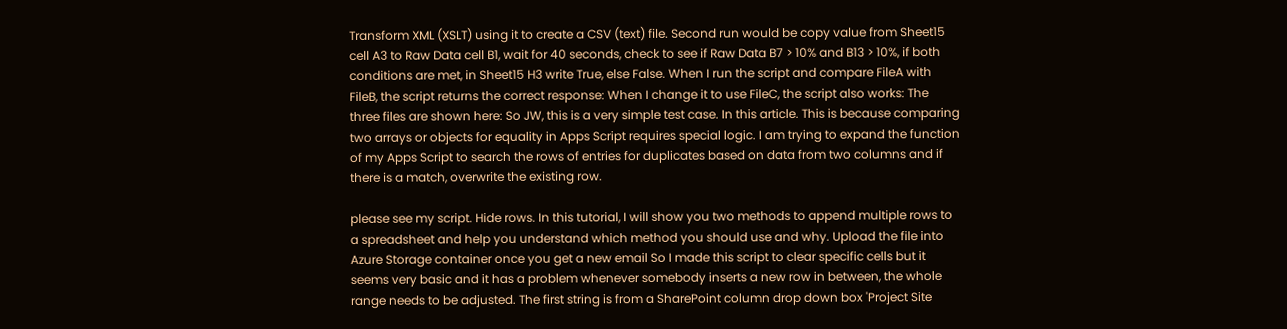Transform XML (XSLT) using it to create a CSV (text) file. Second run would be copy value from Sheet15 cell A3 to Raw Data cell B1, wait for 40 seconds, check to see if Raw Data B7 > 10% and B13 > 10%, if both conditions are met, in Sheet15 H3 write True, else False. When I run the script and compare FileA with FileB, the script returns the correct response: When I change it to use FileC, the script also works: The three files are shown here: So JW, this is a very simple test case. In this article. This is because comparing two arrays or objects for equality in Apps Script requires special logic. I am trying to expand the function of my Apps Script to search the rows of entries for duplicates based on data from two columns and if there is a match, overwrite the existing row.

please see my script. Hide rows. In this tutorial, I will show you two methods to append multiple rows to a spreadsheet and help you understand which method you should use and why. Upload the file into Azure Storage container once you get a new email So I made this script to clear specific cells but it seems very basic and it has a problem whenever somebody inserts a new row in between, the whole range needs to be adjusted. The first string is from a SharePoint column drop down box 'Project Site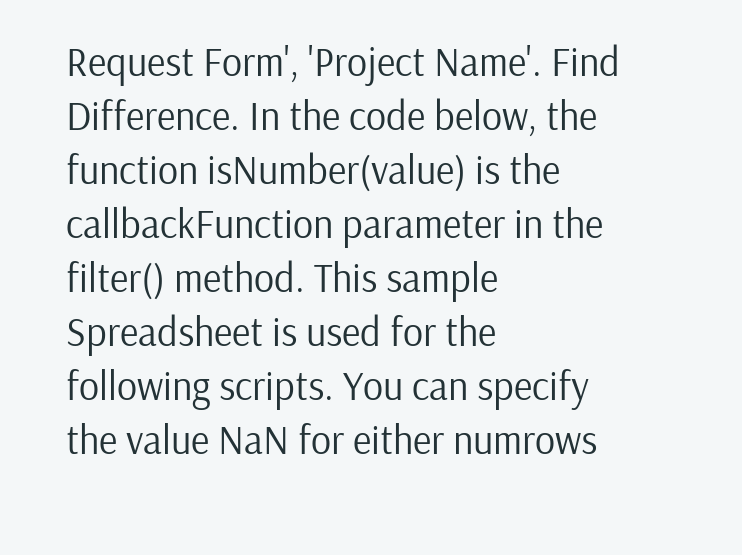Request Form', 'Project Name'. Find Difference. In the code below, the function isNumber(value) is the callbackFunction parameter in the filter() method. This sample Spreadsheet is used for the following scripts. You can specify the value NaN for either numrows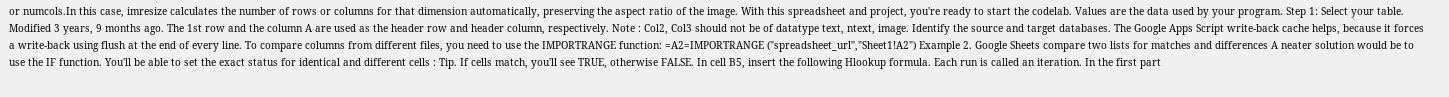or numcols.In this case, imresize calculates the number of rows or columns for that dimension automatically, preserving the aspect ratio of the image. With this spreadsheet and project, you're ready to start the codelab. Values are the data used by your program. Step 1: Select your table. Modified 3 years, 9 months ago. The 1st row and the column A are used as the header row and header column, respectively. Note : Col2, Col3 should not be of datatype text, ntext, image. Identify the source and target databases. The Google Apps Script write-back cache helps, because it forces a write-back using flush at the end of every line. To compare columns from different files, you need to use the IMPORTRANGE function: =A2=IMPORTRANGE ("spreadsheet_url","Sheet1!A2") Example 2. Google Sheets compare two lists for matches and differences A neater solution would be to use the IF function. You'll be able to set the exact status for identical and different cells : Tip. If cells match, you'll see TRUE, otherwise FALSE. In cell B5, insert the following Hlookup formula. Each run is called an iteration. In the first part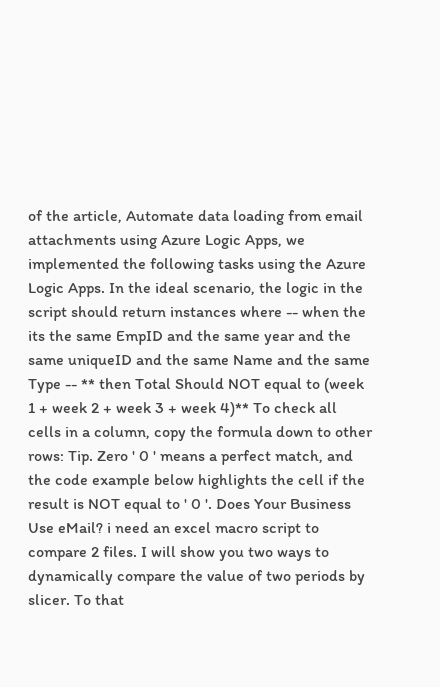of the article, Automate data loading from email attachments using Azure Logic Apps, we implemented the following tasks using the Azure Logic Apps. In the ideal scenario, the logic in the script should return instances where -- when the its the same EmpID and the same year and the same uniqueID and the same Name and the same Type -- ** then Total Should NOT equal to (week 1 + week 2 + week 3 + week 4)** To check all cells in a column, copy the formula down to other rows: Tip. Zero ' 0 ' means a perfect match, and the code example below highlights the cell if the result is NOT equal to ' 0 '. Does Your Business Use eMail? i need an excel macro script to compare 2 files. I will show you two ways to dynamically compare the value of two periods by slicer. To that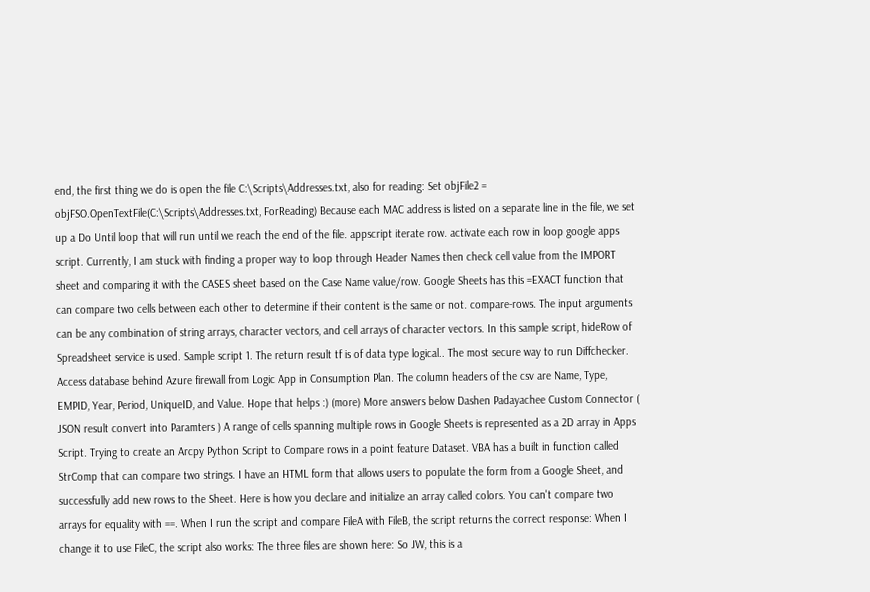end, the first thing we do is open the file C:\Scripts\Addresses.txt, also for reading: Set objFile2 = objFSO.OpenTextFile(C:\Scripts\Addresses.txt, ForReading) Because each MAC address is listed on a separate line in the file, we set up a Do Until loop that will run until we reach the end of the file. appscript iterate row. activate each row in loop google apps script. Currently, I am stuck with finding a proper way to loop through Header Names then check cell value from the IMPORT sheet and comparing it with the CASES sheet based on the Case Name value/row. Google Sheets has this =EXACT function that can compare two cells between each other to determine if their content is the same or not. compare-rows. The input arguments can be any combination of string arrays, character vectors, and cell arrays of character vectors. In this sample script, hideRow of Spreadsheet service is used. Sample script 1. The return result tf is of data type logical.. The most secure way to run Diffchecker. Access database behind Azure firewall from Logic App in Consumption Plan. The column headers of the csv are Name, Type, EMPID, Year, Period, UniqueID, and Value. Hope that helps :) (more) More answers below Dashen Padayachee Custom Connector ( JSON result convert into Paramters ) A range of cells spanning multiple rows in Google Sheets is represented as a 2D array in Apps Script. Trying to create an Arcpy Python Script to Compare rows in a point feature Dataset. VBA has a built in function called StrComp that can compare two strings. I have an HTML form that allows users to populate the form from a Google Sheet, and successfully add new rows to the Sheet. Here is how you declare and initialize an array called colors. You can't compare two arrays for equality with ==. When I run the script and compare FileA with FileB, the script returns the correct response: When I change it to use FileC, the script also works: The three files are shown here: So JW, this is a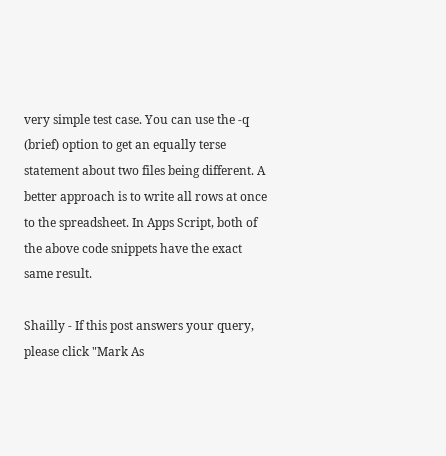very simple test case. You can use the -q (brief) option to get an equally terse statement about two files being different. A better approach is to write all rows at once to the spreadsheet. In Apps Script, both of the above code snippets have the exact same result.

Shailly - If this post answers your query, please click "Mark As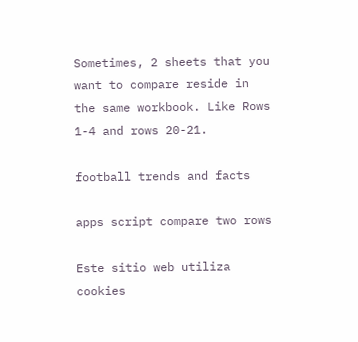Sometimes, 2 sheets that you want to compare reside in the same workbook. Like Rows 1-4 and rows 20-21.

football trends and facts

apps script compare two rows

Este sitio web utiliza cookies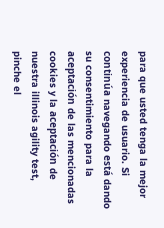para que usted tenga la mejor experiencia de usuario. Si continúa navegando está dando su consentimiento para la aceptación de las mencionadas cookies y la aceptación de nuestra illinois agility test, pinche el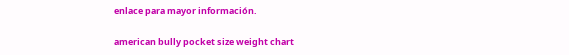enlace para mayor información.

american bully pocket size weight chart